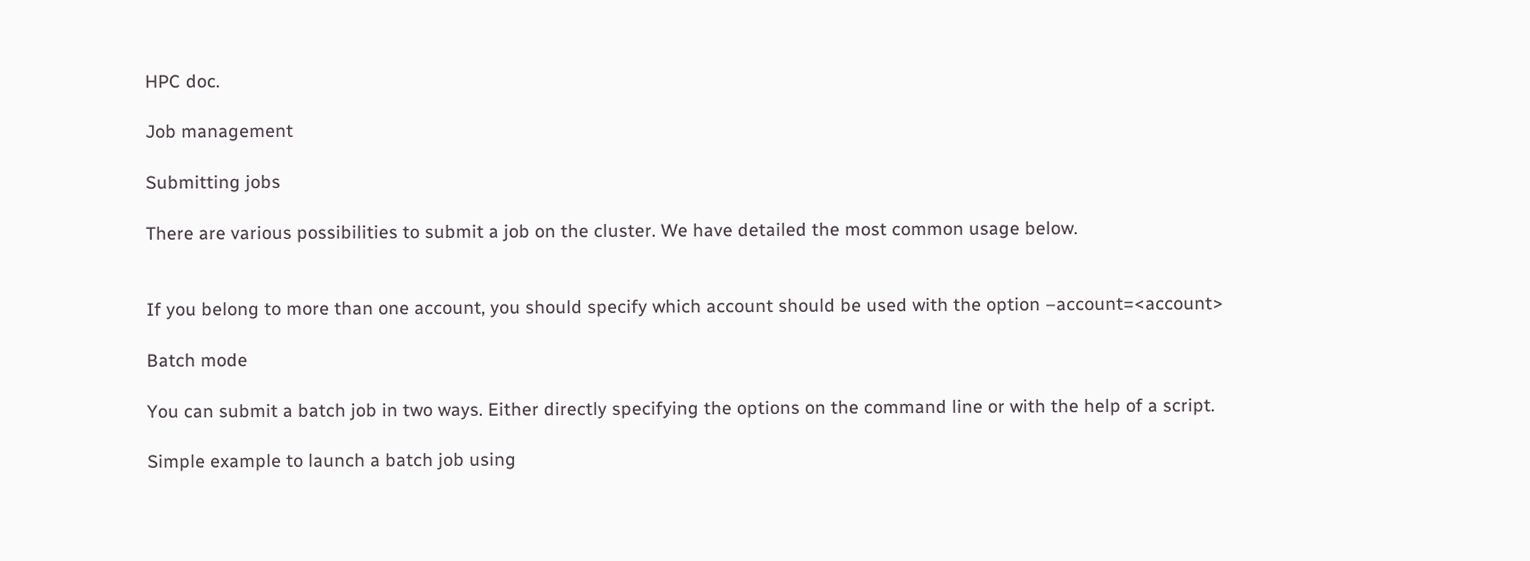HPC doc.

Job management

Submitting jobs

There are various possibilities to submit a job on the cluster. We have detailed the most common usage below.


If you belong to more than one account, you should specify which account should be used with the option –account=<account>

Batch mode

You can submit a batch job in two ways. Either directly specifying the options on the command line or with the help of a script.

Simple example to launch a batch job using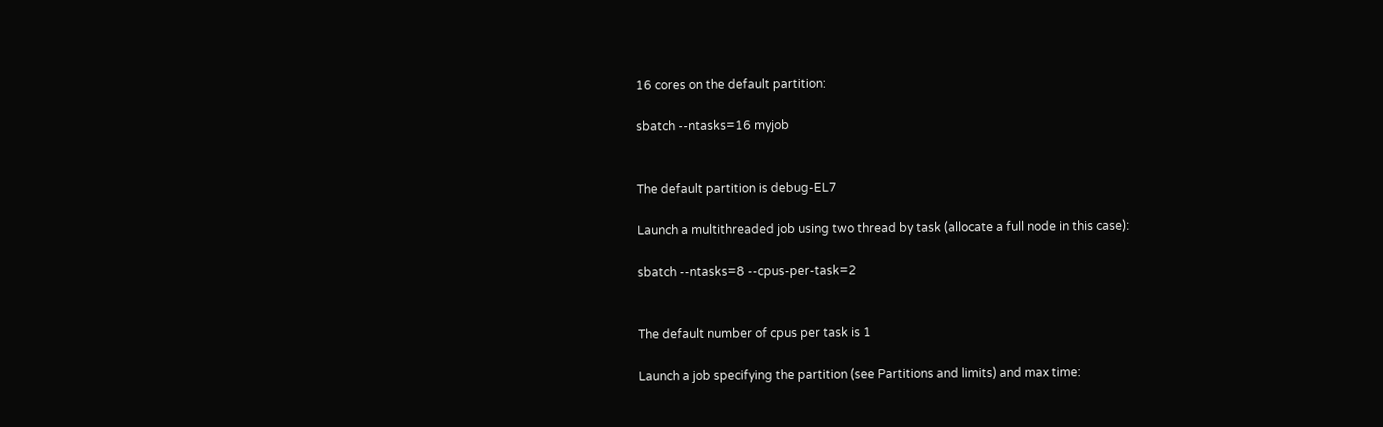16 cores on the default partition:

sbatch --ntasks=16 myjob


The default partition is debug-EL7

Launch a multithreaded job using two thread by task (allocate a full node in this case):

sbatch --ntasks=8 --cpus-per-task=2


The default number of cpus per task is 1

Launch a job specifying the partition (see Partitions and limits) and max time: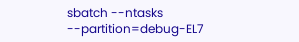sbatch --ntasks --partition=debug-EL7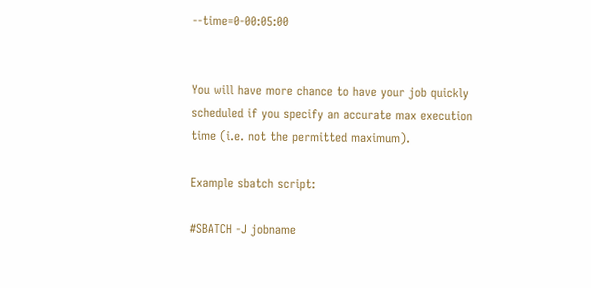--time=0-00:05:00


You will have more chance to have your job quickly scheduled if you specify an accurate max execution time (i.e. not the permitted maximum).

Example sbatch script:

#SBATCH -J jobname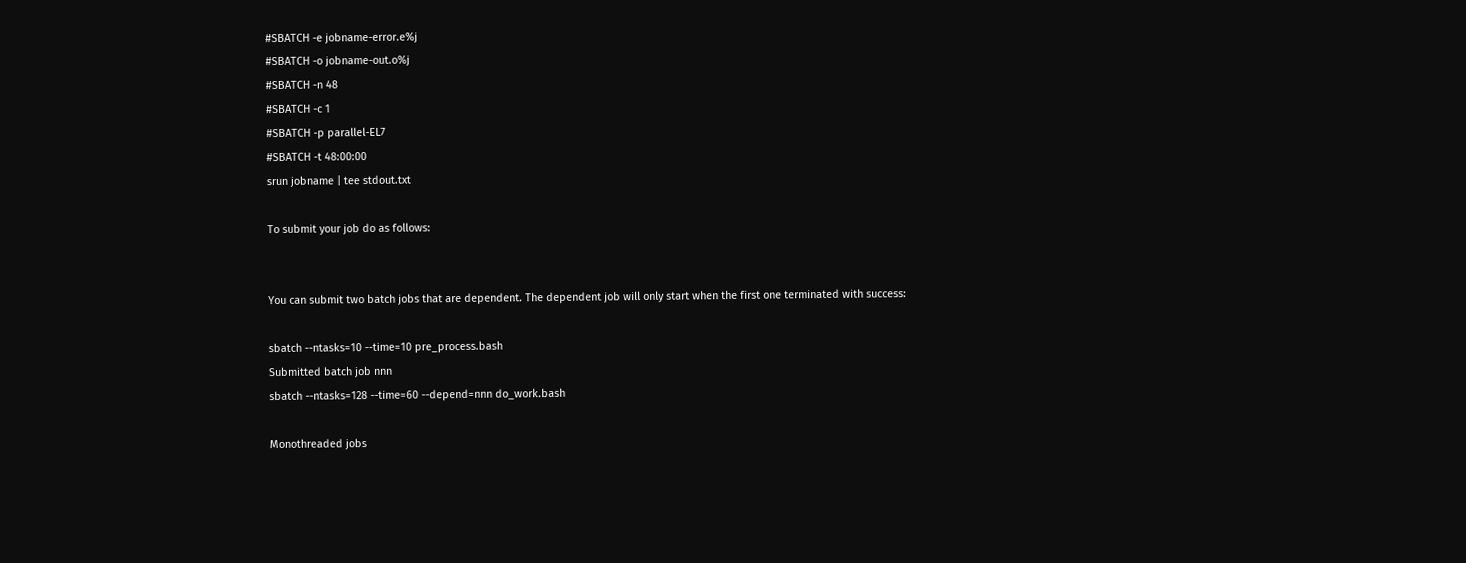#SBATCH -e jobname-error.e%j
#SBATCH -o jobname-out.o%j
#SBATCH -n 48
#SBATCH -c 1
#SBATCH -p parallel-EL7
#SBATCH -t 48:00:00
srun jobname | tee stdout.txt

To submit your job do as follows:


You can submit two batch jobs that are dependent. The dependent job will only start when the first one terminated with success:

sbatch --ntasks=10 --time=10 pre_process.bash
Submitted batch job nnn
sbatch --ntasks=128 --time=60 --depend=nnn do_work.bash

Monothreaded jobs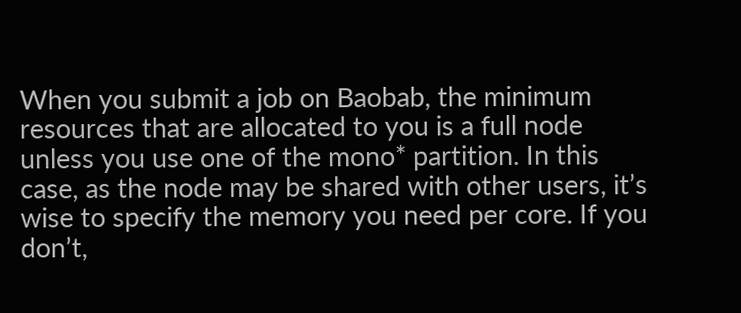When you submit a job on Baobab, the minimum resources that are allocated to you is a full node unless you use one of the mono* partition. In this case, as the node may be shared with other users, it’s wise to specify the memory you need per core. If you don’t,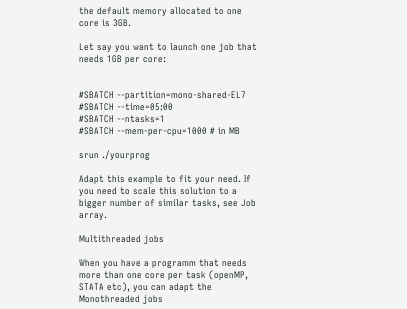the default memory allocated to one core is 3GB.

Let say you want to launch one job that needs 1GB per core:


#SBATCH --partition=mono-shared-EL7
#SBATCH --time=05:00
#SBATCH --ntasks=1
#SBATCH --mem-per-cpu=1000 # in MB

srun ./yourprog

Adapt this example to fit your need. If you need to scale this solution to a bigger number of similar tasks, see Job array.

Multithreaded jobs

When you have a programm that needs more than one core per task (openMP, STATA etc), you can adapt the Monothreaded jobs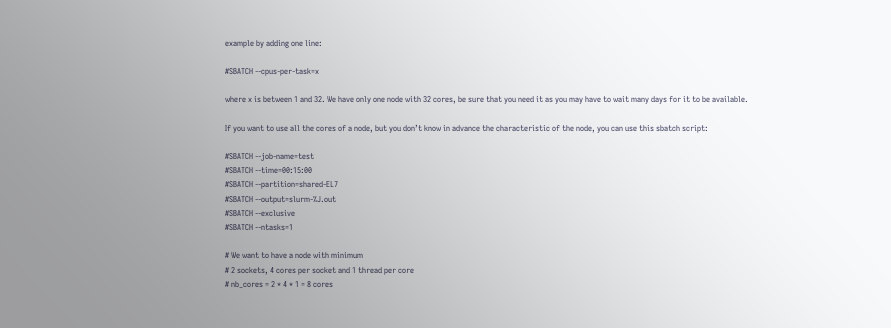example by adding one line:

#SBATCH --cpus-per-task=x

where x is between 1 and 32. We have only one node with 32 cores, be sure that you need it as you may have to wait many days for it to be available.

If you want to use all the cores of a node, but you don’t know in advance the characteristic of the node, you can use this sbatch script:

#SBATCH --job-name=test
#SBATCH --time=00:15:00
#SBATCH --partition=shared-EL7
#SBATCH --output=slurm-%J.out
#SBATCH --exclusive
#SBATCH --ntasks=1

# We want to have a node with minimum
# 2 sockets, 4 cores per socket and 1 thread per core
# nb_cores = 2 * 4 * 1 = 8 cores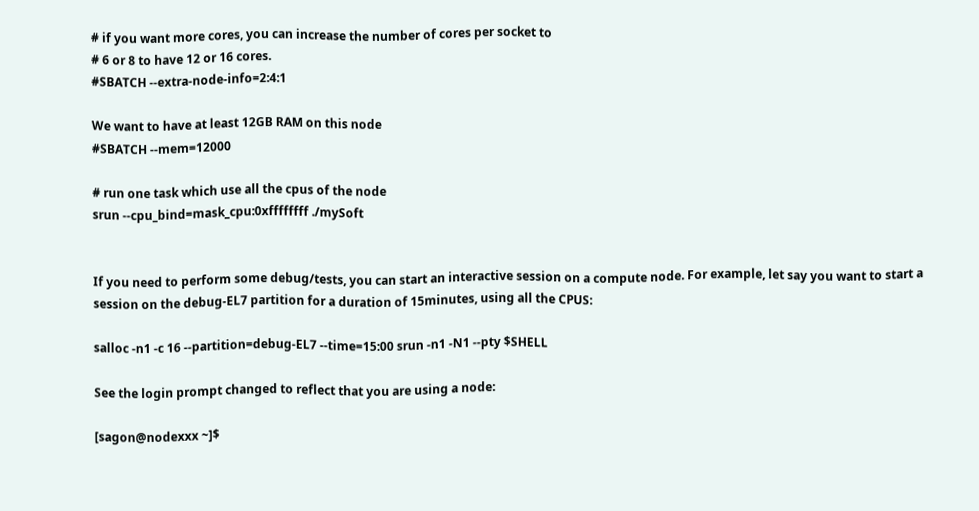# if you want more cores, you can increase the number of cores per socket to
# 6 or 8 to have 12 or 16 cores.
#SBATCH --extra-node-info=2:4:1

We want to have at least 12GB RAM on this node
#SBATCH --mem=12000

# run one task which use all the cpus of the node
srun --cpu_bind=mask_cpu:0xffffffff ./mySoft


If you need to perform some debug/tests, you can start an interactive session on a compute node. For example, let say you want to start a session on the debug-EL7 partition for a duration of 15minutes, using all the CPUS:

salloc -n1 -c 16 --partition=debug-EL7 --time=15:00 srun -n1 -N1 --pty $SHELL

See the login prompt changed to reflect that you are using a node:

[sagon@nodexxx ~]$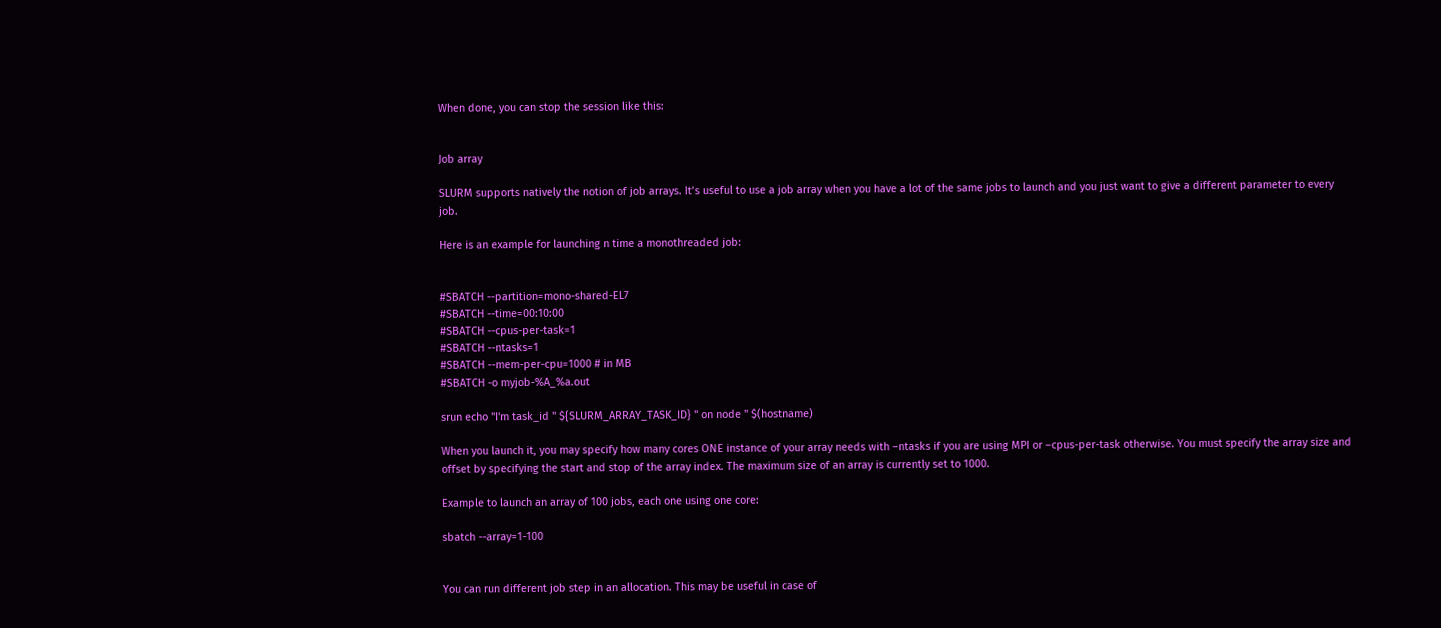When done, you can stop the session like this:


Job array

SLURM supports natively the notion of job arrays. It’s useful to use a job array when you have a lot of the same jobs to launch and you just want to give a different parameter to every job.

Here is an example for launching n time a monothreaded job:


#SBATCH --partition=mono-shared-EL7
#SBATCH --time=00:10:00
#SBATCH --cpus-per-task=1
#SBATCH --ntasks=1
#SBATCH --mem-per-cpu=1000 # in MB
#SBATCH -o myjob-%A_%a.out

srun echo "I'm task_id " ${SLURM_ARRAY_TASK_ID} " on node " $(hostname)

When you launch it, you may specify how many cores ONE instance of your array needs with –ntasks if you are using MPI or –cpus-per-task otherwise. You must specify the array size and offset by specifying the start and stop of the array index. The maximum size of an array is currently set to 1000.

Example to launch an array of 100 jobs, each one using one core:

sbatch --array=1-100


You can run different job step in an allocation. This may be useful in case of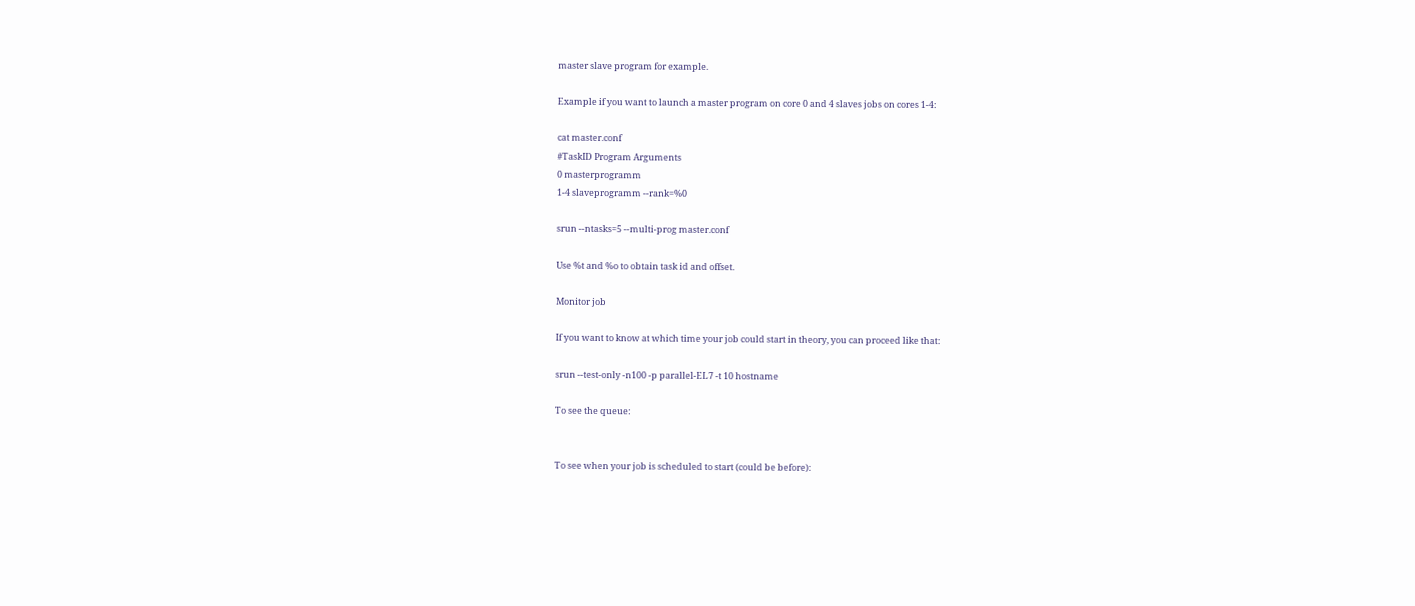master slave program for example.

Example if you want to launch a master program on core 0 and 4 slaves jobs on cores 1-4:

cat master.conf
#TaskID Program Arguments
0 masterprogramm
1-4 slaveprogramm --rank=%0

srun --ntasks=5 --multi-prog master.conf

Use %t and %o to obtain task id and offset.

Monitor job

If you want to know at which time your job could start in theory, you can proceed like that:

srun --test-only -n100 -p parallel-EL7 -t 10 hostname

To see the queue:


To see when your job is scheduled to start (could be before):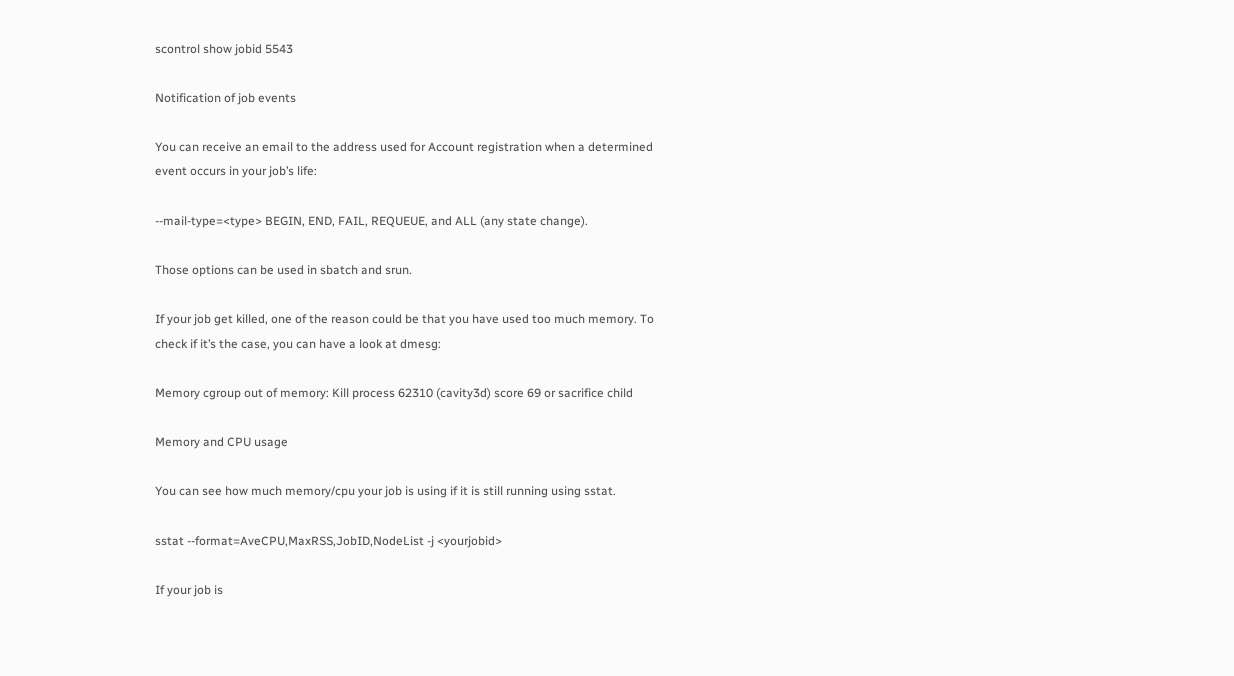scontrol show jobid 5543

Notification of job events

You can receive an email to the address used for Account registration when a determined event occurs in your job’s life:

--mail-type=<type> BEGIN, END, FAIL, REQUEUE, and ALL (any state change).

Those options can be used in sbatch and srun.

If your job get killed, one of the reason could be that you have used too much memory. To check if it’s the case, you can have a look at dmesg:

Memory cgroup out of memory: Kill process 62310 (cavity3d) score 69 or sacrifice child

Memory and CPU usage

You can see how much memory/cpu your job is using if it is still running using sstat.

sstat --format=AveCPU,MaxRSS,JobID,NodeList -j <yourjobid>

If your job is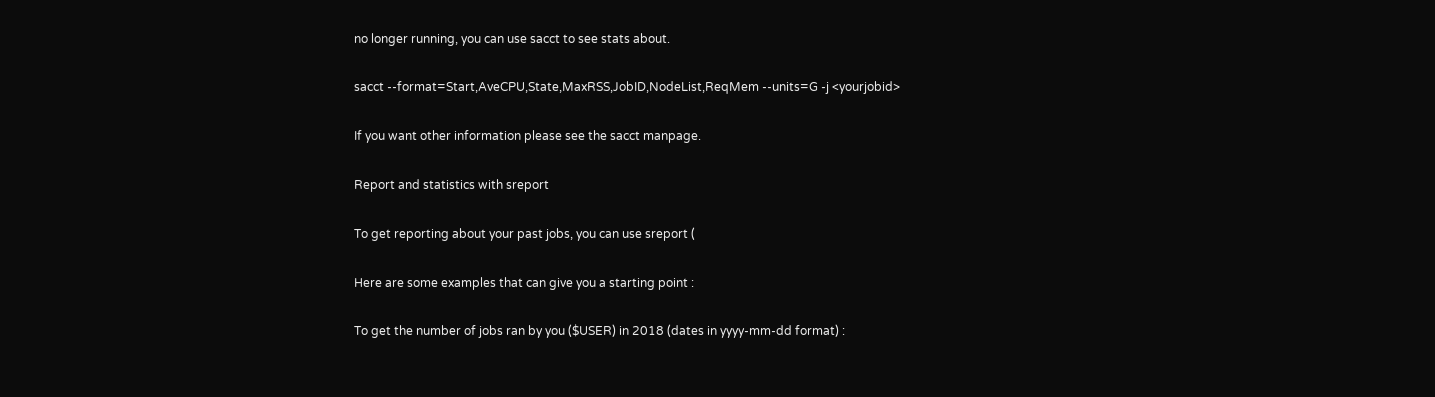no longer running, you can use sacct to see stats about.

sacct --format=Start,AveCPU,State,MaxRSS,JobID,NodeList,ReqMem --units=G -j <yourjobid>

If you want other information please see the sacct manpage.

Report and statistics with sreport

To get reporting about your past jobs, you can use sreport (

Here are some examples that can give you a starting point :

To get the number of jobs ran by you ($USER) in 2018 (dates in yyyy-mm-dd format) :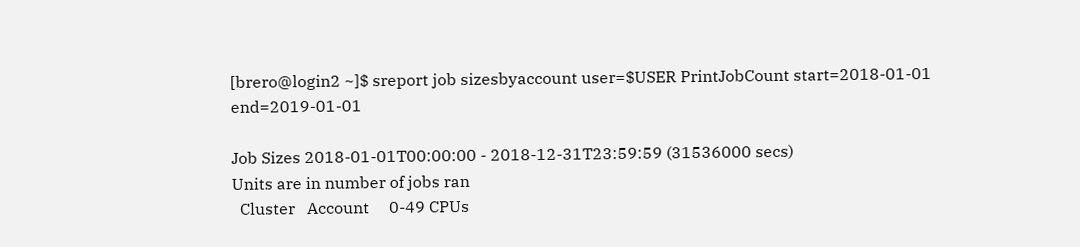[brero@login2 ~]$ sreport job sizesbyaccount user=$USER PrintJobCount start=2018-01-01 end=2019-01-01

Job Sizes 2018-01-01T00:00:00 - 2018-12-31T23:59:59 (31536000 secs)
Units are in number of jobs ran
  Cluster   Account     0-49 CPUs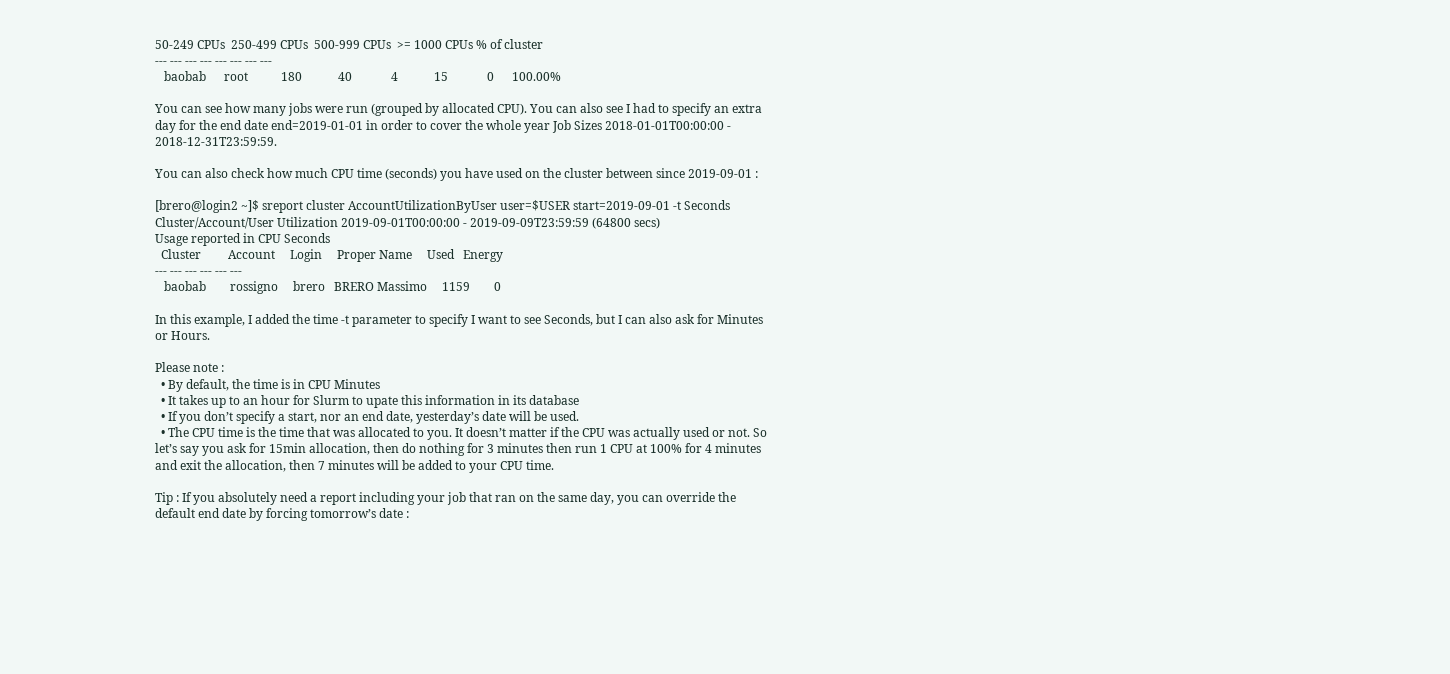50-249 CPUs  250-499 CPUs  500-999 CPUs  >= 1000 CPUs % of cluster
--- --- --- --- --- --- --- ---
   baobab      root           180            40             4            15             0      100.00%

You can see how many jobs were run (grouped by allocated CPU). You can also see I had to specify an extra day for the end date end=2019-01-01 in order to cover the whole year Job Sizes 2018-01-01T00:00:00 - 2018-12-31T23:59:59.

You can also check how much CPU time (seconds) you have used on the cluster between since 2019-09-01 :

[brero@login2 ~]$ sreport cluster AccountUtilizationByUser user=$USER start=2019-09-01 -t Seconds
Cluster/Account/User Utilization 2019-09-01T00:00:00 - 2019-09-09T23:59:59 (64800 secs)
Usage reported in CPU Seconds
  Cluster         Account     Login     Proper Name     Used   Energy
--- --- --- --- --- ---
   baobab        rossigno     brero   BRERO Massimo     1159        0

In this example, I added the time -t parameter to specify I want to see Seconds, but I can also ask for Minutes or Hours.

Please note :
  • By default, the time is in CPU Minutes
  • It takes up to an hour for Slurm to upate this information in its database
  • If you don’t specify a start, nor an end date, yesterday’s date will be used.
  • The CPU time is the time that was allocated to you. It doesn’t matter if the CPU was actually used or not. So let’s say you ask for 15min allocation, then do nothing for 3 minutes then run 1 CPU at 100% for 4 minutes and exit the allocation, then 7 minutes will be added to your CPU time.

Tip : If you absolutely need a report including your job that ran on the same day, you can override the default end date by forcing tomorrow’s date :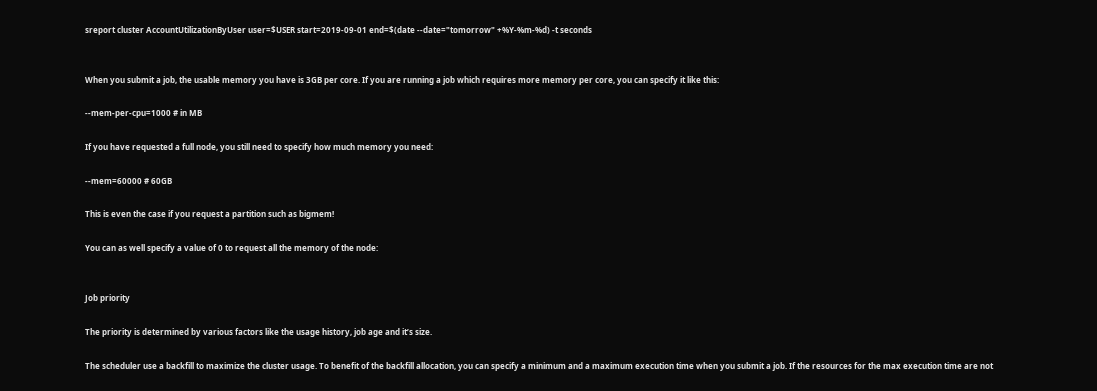sreport cluster AccountUtilizationByUser user=$USER start=2019-09-01 end=$(date --date="tomorrow" +%Y-%m-%d) -t seconds


When you submit a job, the usable memory you have is 3GB per core. If you are running a job which requires more memory per core, you can specify it like this:

--mem-per-cpu=1000 # in MB

If you have requested a full node, you still need to specify how much memory you need:

--mem=60000 # 60GB

This is even the case if you request a partition such as bigmem!

You can as well specify a value of 0 to request all the memory of the node:


Job priority

The priority is determined by various factors like the usage history, job age and it’s size.

The scheduler use a backfill to maximize the cluster usage. To benefit of the backfill allocation, you can specify a minimum and a maximum execution time when you submit a job. If the resources for the max execution time are not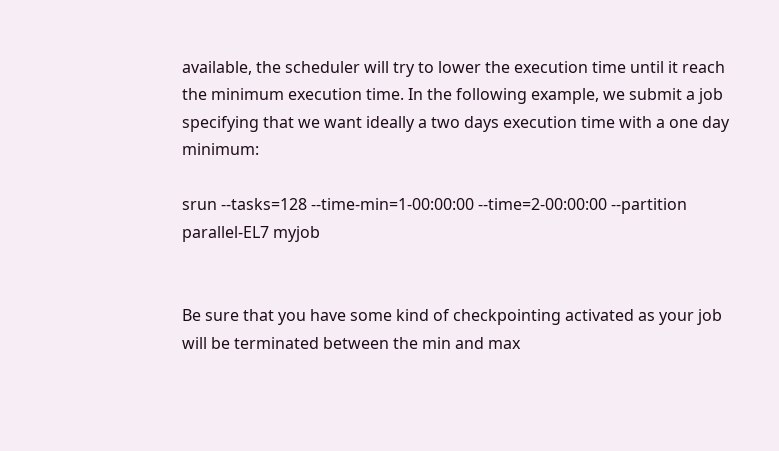available, the scheduler will try to lower the execution time until it reach the minimum execution time. In the following example, we submit a job specifying that we want ideally a two days execution time with a one day minimum:

srun --tasks=128 --time-min=1-00:00:00 --time=2-00:00:00 --partition parallel-EL7 myjob


Be sure that you have some kind of checkpointing activated as your job will be terminated between the min and max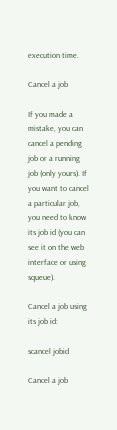execution time.

Cancel a job

If you made a mistake, you can cancel a pending job or a running job (only yours). If you want to cancel a particular job, you need to know its job id (you can see it on the web interface or using squeue).

Cancel a job using its job id:

scancel jobid

Cancel a job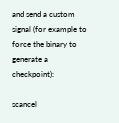and send a custom signal (for example to force the binary to generate a checkpoint):

scancel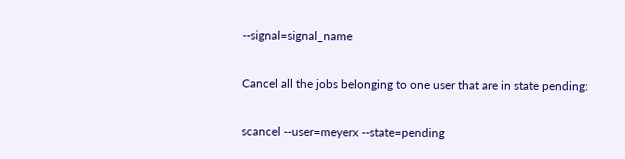--signal=signal_name

Cancel all the jobs belonging to one user that are in state pending:

scancel --user=meyerx --state=pending